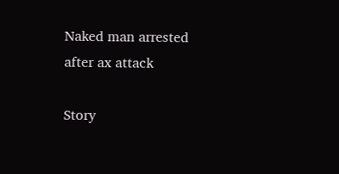Naked man arrested after ax attack

Story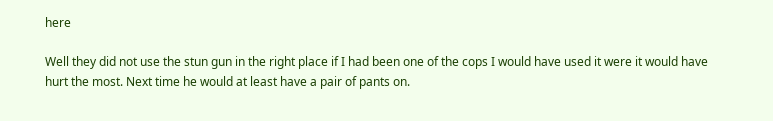here

Well they did not use the stun gun in the right place if I had been one of the cops I would have used it were it would have hurt the most. Next time he would at least have a pair of pants on.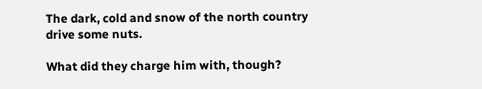The dark, cold and snow of the north country drive some nuts.

What did they charge him with, though?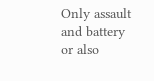Only assault and battery or also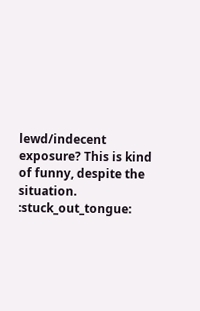lewd/indecent exposure? This is kind of funny, despite the situation. :stuck_out_tongue: